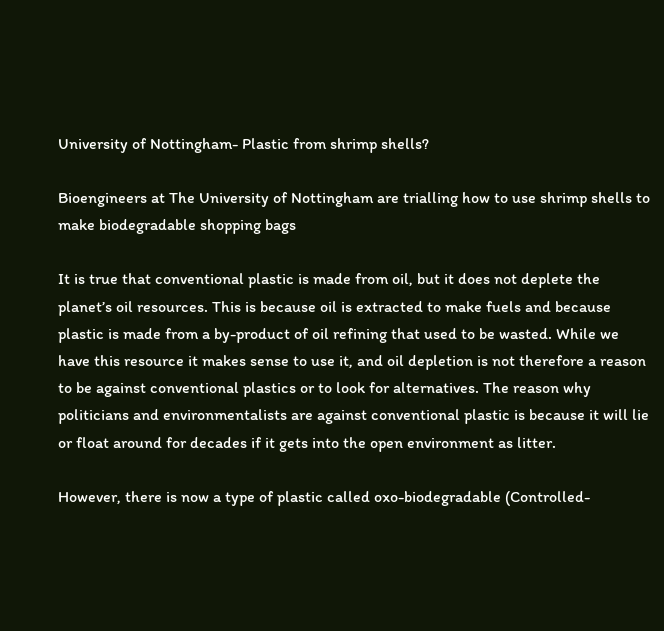University of Nottingham- Plastic from shrimp shells?

Bioengineers at The University of Nottingham are trialling how to use shrimp shells to make biodegradable shopping bags

It is true that conventional plastic is made from oil, but it does not deplete the planet’s oil resources. This is because oil is extracted to make fuels and because plastic is made from a by-product of oil refining that used to be wasted. While we have this resource it makes sense to use it, and oil depletion is not therefore a reason to be against conventional plastics or to look for alternatives. The reason why politicians and environmentalists are against conventional plastic is because it will lie or float around for decades if it gets into the open environment as litter.

However, there is now a type of plastic called oxo-biodegradable (Controlled-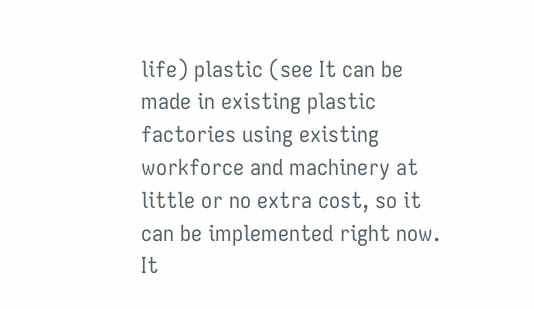life) plastic (see It can be made in existing plastic factories using existing workforce and machinery at little or no extra cost, so it can be implemented right now. It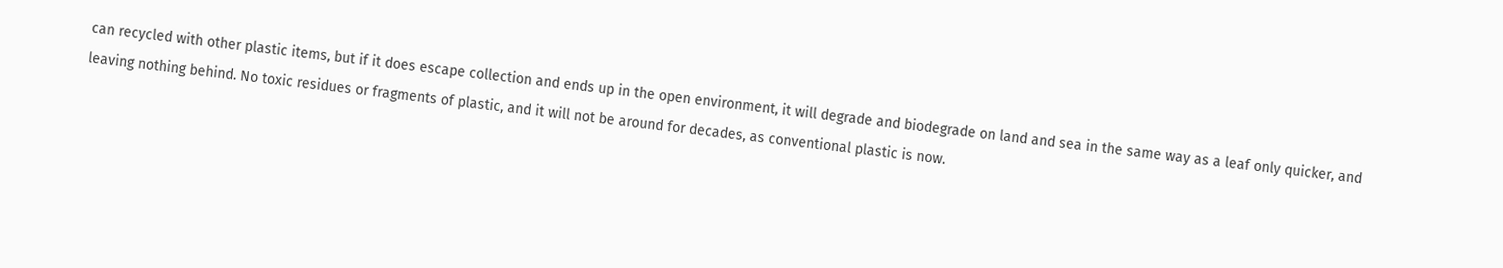can recycled with other plastic items, but if it does escape collection and ends up in the open environment, it will degrade and biodegrade on land and sea in the same way as a leaf only quicker, and leaving nothing behind. No toxic residues or fragments of plastic, and it will not be around for decades, as conventional plastic is now.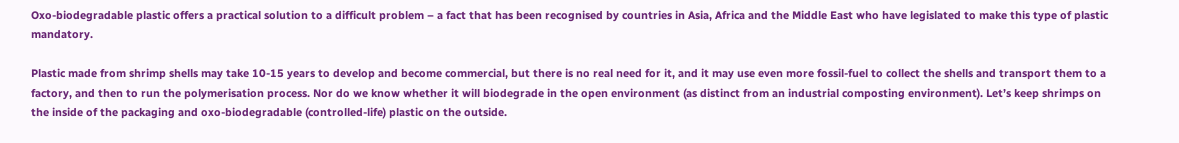Oxo-biodegradable plastic offers a practical solution to a difficult problem – a fact that has been recognised by countries in Asia, Africa and the Middle East who have legislated to make this type of plastic mandatory.

Plastic made from shrimp shells may take 10-15 years to develop and become commercial, but there is no real need for it, and it may use even more fossil-fuel to collect the shells and transport them to a factory, and then to run the polymerisation process. Nor do we know whether it will biodegrade in the open environment (as distinct from an industrial composting environment). Let’s keep shrimps on the inside of the packaging and oxo-biodegradable (controlled-life) plastic on the outside.